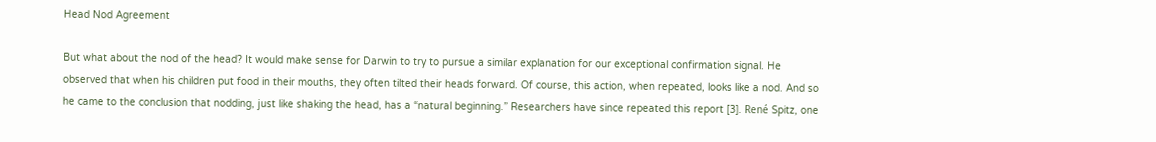Head Nod Agreement

But what about the nod of the head? It would make sense for Darwin to try to pursue a similar explanation for our exceptional confirmation signal. He observed that when his children put food in their mouths, they often tilted their heads forward. Of course, this action, when repeated, looks like a nod. And so he came to the conclusion that nodding, just like shaking the head, has a “natural beginning.” Researchers have since repeated this report [3]. René Spitz, one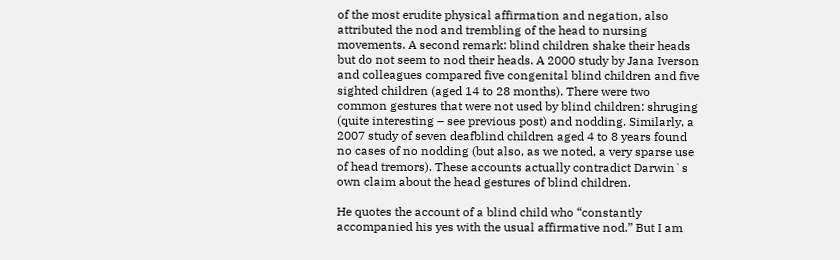of the most erudite physical affirmation and negation, also attributed the nod and trembling of the head to nursing movements. A second remark: blind children shake their heads but do not seem to nod their heads. A 2000 study by Jana Iverson and colleagues compared five congenital blind children and five sighted children (aged 14 to 28 months). There were two common gestures that were not used by blind children: shruging (quite interesting – see previous post) and nodding. Similarly, a 2007 study of seven deafblind children aged 4 to 8 years found no cases of no nodding (but also, as we noted, a very sparse use of head tremors). These accounts actually contradict Darwin`s own claim about the head gestures of blind children.

He quotes the account of a blind child who “constantly accompanied his yes with the usual affirmative nod.” But I am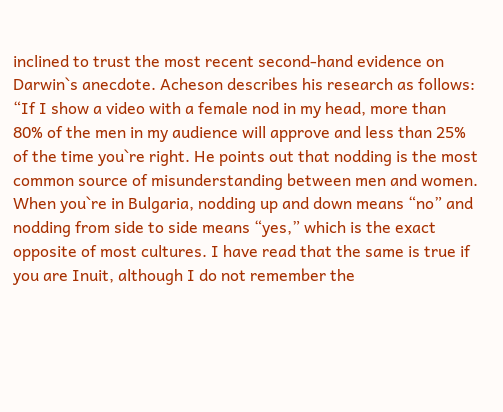inclined to trust the most recent second-hand evidence on Darwin`s anecdote. Acheson describes his research as follows: “If I show a video with a female nod in my head, more than 80% of the men in my audience will approve and less than 25% of the time you`re right. He points out that nodding is the most common source of misunderstanding between men and women. When you`re in Bulgaria, nodding up and down means “no” and nodding from side to side means “yes,” which is the exact opposite of most cultures. I have read that the same is true if you are Inuit, although I do not remember the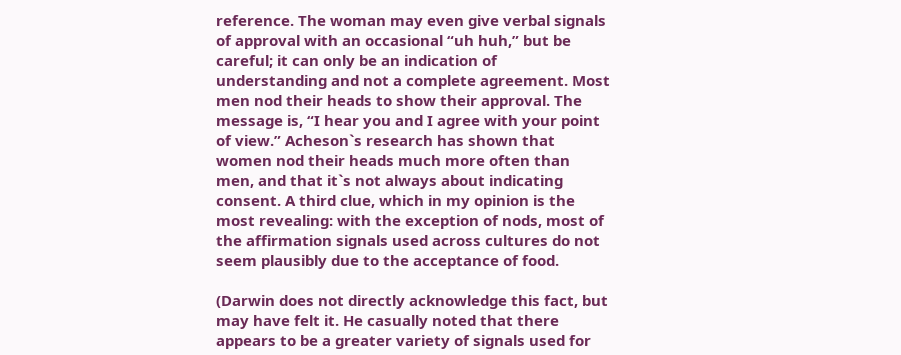reference. The woman may even give verbal signals of approval with an occasional “uh huh,” but be careful; it can only be an indication of understanding and not a complete agreement. Most men nod their heads to show their approval. The message is, “I hear you and I agree with your point of view.” Acheson`s research has shown that women nod their heads much more often than men, and that it`s not always about indicating consent. A third clue, which in my opinion is the most revealing: with the exception of nods, most of the affirmation signals used across cultures do not seem plausibly due to the acceptance of food.

(Darwin does not directly acknowledge this fact, but may have felt it. He casually noted that there appears to be a greater variety of signals used for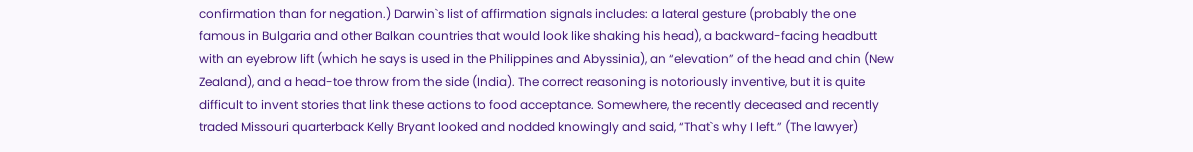confirmation than for negation.) Darwin`s list of affirmation signals includes: a lateral gesture (probably the one famous in Bulgaria and other Balkan countries that would look like shaking his head), a backward-facing headbutt with an eyebrow lift (which he says is used in the Philippines and Abyssinia), an “elevation” of the head and chin (New Zealand), and a head-toe throw from the side (India). The correct reasoning is notoriously inventive, but it is quite difficult to invent stories that link these actions to food acceptance. Somewhere, the recently deceased and recently traded Missouri quarterback Kelly Bryant looked and nodded knowingly and said, “That`s why I left.” (The lawyer)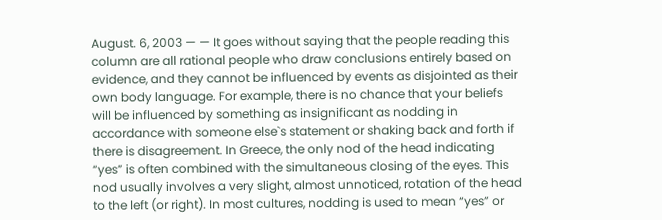August. 6, 2003 — — It goes without saying that the people reading this column are all rational people who draw conclusions entirely based on evidence, and they cannot be influenced by events as disjointed as their own body language. For example, there is no chance that your beliefs will be influenced by something as insignificant as nodding in accordance with someone else`s statement or shaking back and forth if there is disagreement. In Greece, the only nod of the head indicating “yes” is often combined with the simultaneous closing of the eyes. This nod usually involves a very slight, almost unnoticed, rotation of the head to the left (or right). In most cultures, nodding is used to mean “yes” or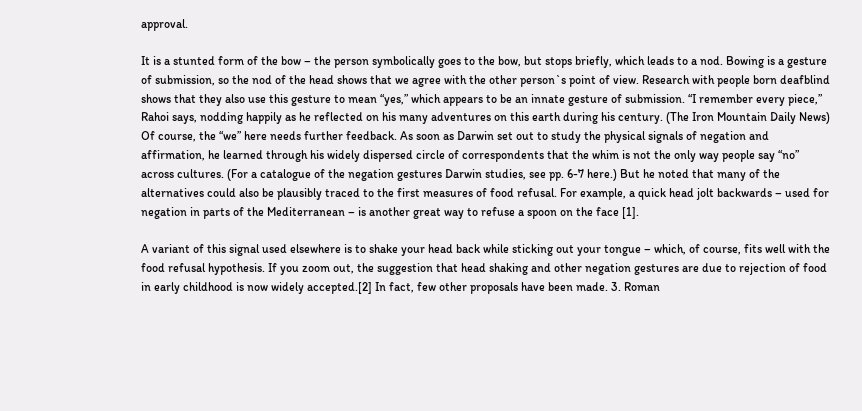approval.

It is a stunted form of the bow – the person symbolically goes to the bow, but stops briefly, which leads to a nod. Bowing is a gesture of submission, so the nod of the head shows that we agree with the other person`s point of view. Research with people born deafblind shows that they also use this gesture to mean “yes,” which appears to be an innate gesture of submission. “I remember every piece,” Rahoi says, nodding happily as he reflected on his many adventures on this earth during his century. (The Iron Mountain Daily News) Of course, the “we” here needs further feedback. As soon as Darwin set out to study the physical signals of negation and affirmation, he learned through his widely dispersed circle of correspondents that the whim is not the only way people say “no” across cultures. (For a catalogue of the negation gestures Darwin studies, see pp. 6-7 here.) But he noted that many of the alternatives could also be plausibly traced to the first measures of food refusal. For example, a quick head jolt backwards – used for negation in parts of the Mediterranean – is another great way to refuse a spoon on the face [1].

A variant of this signal used elsewhere is to shake your head back while sticking out your tongue – which, of course, fits well with the food refusal hypothesis. If you zoom out, the suggestion that head shaking and other negation gestures are due to rejection of food in early childhood is now widely accepted.[2] In fact, few other proposals have been made. 3. Roman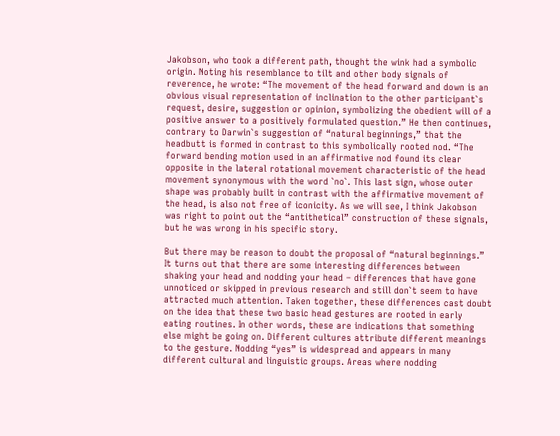Jakobson, who took a different path, thought the wink had a symbolic origin. Noting his resemblance to tilt and other body signals of reverence, he wrote: “The movement of the head forward and down is an obvious visual representation of inclination to the other participant`s request, desire, suggestion or opinion, symbolizing the obedient will of a positive answer to a positively formulated question.” He then continues, contrary to Darwin`s suggestion of “natural beginnings,” that the headbutt is formed in contrast to this symbolically rooted nod. “The forward bending motion used in an affirmative nod found its clear opposite in the lateral rotational movement characteristic of the head movement synonymous with the word `no`. This last sign, whose outer shape was probably built in contrast with the affirmative movement of the head, is also not free of iconicity. As we will see, I think Jakobson was right to point out the “antithetical” construction of these signals, but he was wrong in his specific story.

But there may be reason to doubt the proposal of “natural beginnings.” It turns out that there are some interesting differences between shaking your head and nodding your head – differences that have gone unnoticed or skipped in previous research and still don`t seem to have attracted much attention. Taken together, these differences cast doubt on the idea that these two basic head gestures are rooted in early eating routines. In other words, these are indications that something else might be going on. Different cultures attribute different meanings to the gesture. Nodding “yes” is widespread and appears in many different cultural and linguistic groups. Areas where nodding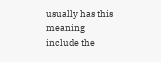usually has this meaning include the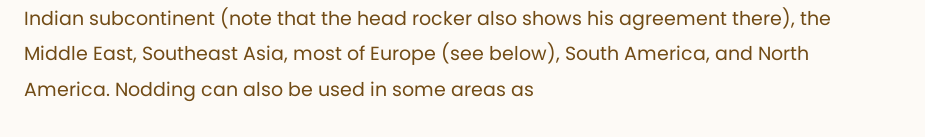Indian subcontinent (note that the head rocker also shows his agreement there), the Middle East, Southeast Asia, most of Europe (see below), South America, and North America. Nodding can also be used in some areas as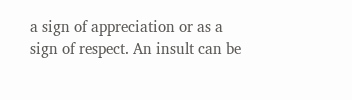a sign of appreciation or as a sign of respect. An insult can be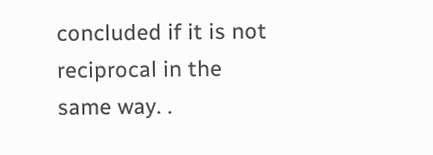concluded if it is not reciprocal in the same way. .